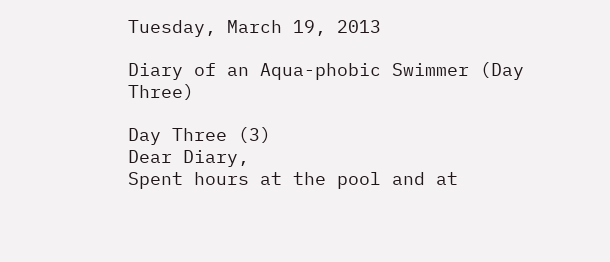Tuesday, March 19, 2013

Diary of an Aqua-phobic Swimmer (Day Three)

Day Three (3)
Dear Diary,
Spent hours at the pool and at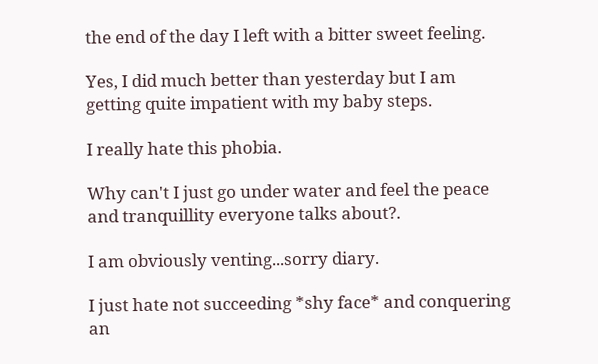the end of the day I left with a bitter sweet feeling.

Yes, I did much better than yesterday but I am getting quite impatient with my baby steps.

I really hate this phobia.

Why can't I just go under water and feel the peace and tranquillity everyone talks about?.

I am obviously venting...sorry diary.

I just hate not succeeding *shy face* and conquering an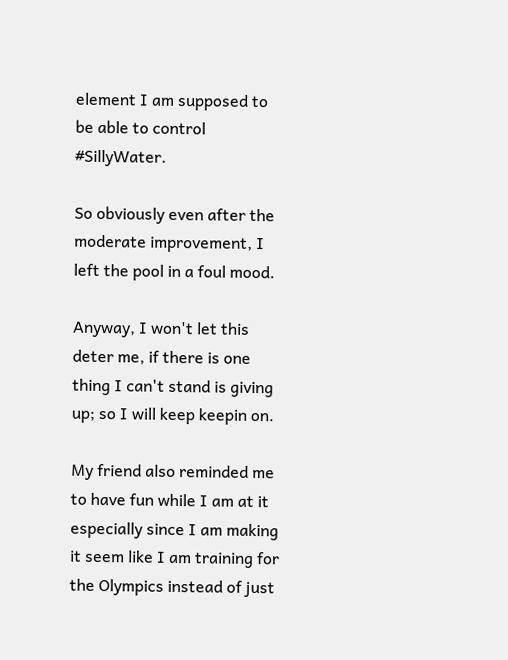element I am supposed to be able to control #SillyWater.

So obviously even after the moderate improvement, I left the pool in a foul mood.

Anyway, I won't let this deter me, if there is one thing I can't stand is giving up; so I will keep keepin on.

My friend also reminded me to have fun while I am at it especially since I am making it seem like I am training for the Olympics instead of just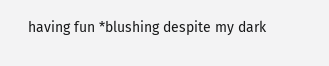having fun *blushing despite my dark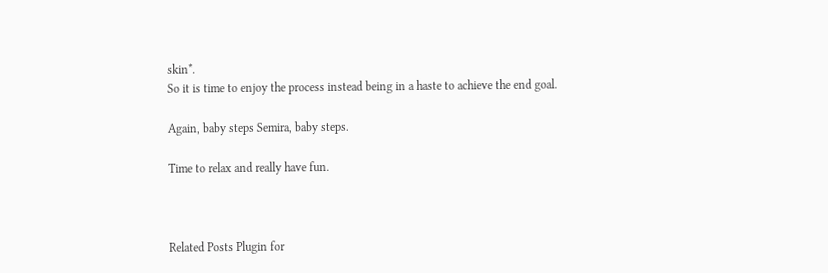skin*.
So it is time to enjoy the process instead being in a haste to achieve the end goal.

Again, baby steps Semira, baby steps.

Time to relax and really have fun.



Related Posts Plugin for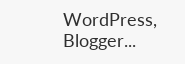WordPress, Blogger...